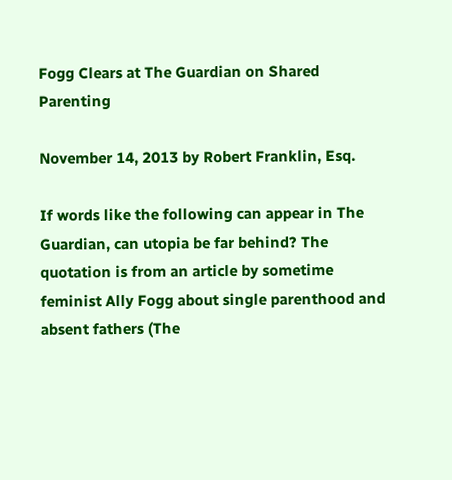Fogg Clears at The Guardian on Shared Parenting

November 14, 2013 by Robert Franklin, Esq.

If words like the following can appear in The Guardian, can utopia be far behind? The quotation is from an article by sometime feminist Ally Fogg about single parenthood and absent fathers (The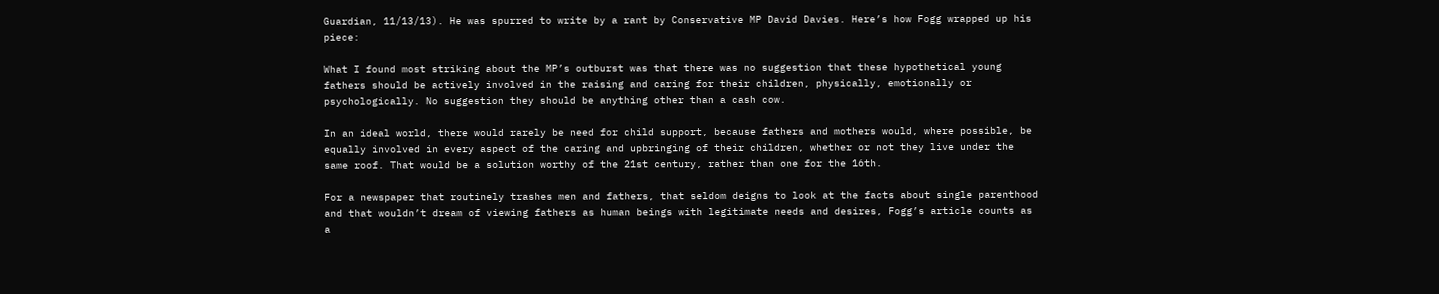Guardian, 11/13/13). He was spurred to write by a rant by Conservative MP David Davies. Here’s how Fogg wrapped up his piece:

What I found most striking about the MP’s outburst was that there was no suggestion that these hypothetical young fathers should be actively involved in the raising and caring for their children, physically, emotionally or psychologically. No suggestion they should be anything other than a cash cow.

In an ideal world, there would rarely be need for child support, because fathers and mothers would, where possible, be equally involved in every aspect of the caring and upbringing of their children, whether or not they live under the same roof. That would be a solution worthy of the 21st century, rather than one for the 16th.

For a newspaper that routinely trashes men and fathers, that seldom deigns to look at the facts about single parenthood and that wouldn’t dream of viewing fathers as human beings with legitimate needs and desires, Fogg’s article counts as a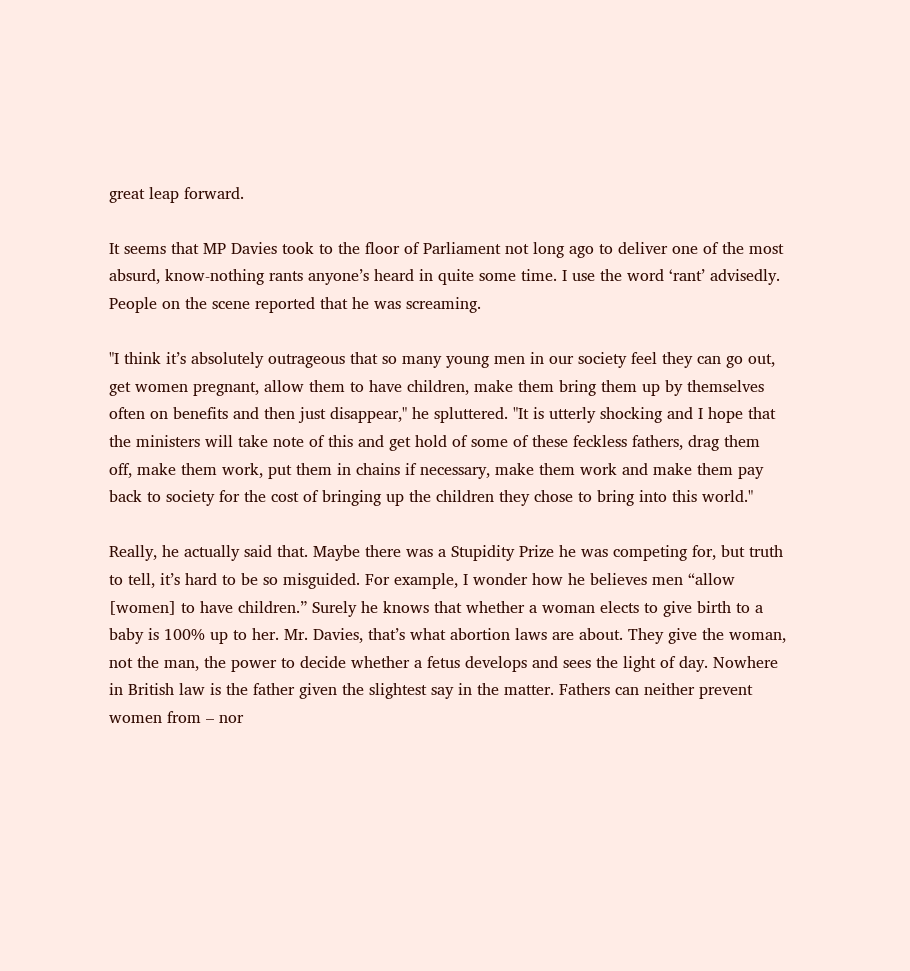great leap forward.

It seems that MP Davies took to the floor of Parliament not long ago to deliver one of the most absurd, know-nothing rants anyone’s heard in quite some time. I use the word ‘rant’ advisedly. People on the scene reported that he was screaming.

"I think it’s absolutely outrageous that so many young men in our society feel they can go out, get women pregnant, allow them to have children, make them bring them up by themselves often on benefits and then just disappear," he spluttered. "It is utterly shocking and I hope that the ministers will take note of this and get hold of some of these feckless fathers, drag them off, make them work, put them in chains if necessary, make them work and make them pay back to society for the cost of bringing up the children they chose to bring into this world."

Really, he actually said that. Maybe there was a Stupidity Prize he was competing for, but truth to tell, it’s hard to be so misguided. For example, I wonder how he believes men “allow [women] to have children.” Surely he knows that whether a woman elects to give birth to a baby is 100% up to her. Mr. Davies, that’s what abortion laws are about. They give the woman, not the man, the power to decide whether a fetus develops and sees the light of day. Nowhere in British law is the father given the slightest say in the matter. Fathers can neither prevent women from – nor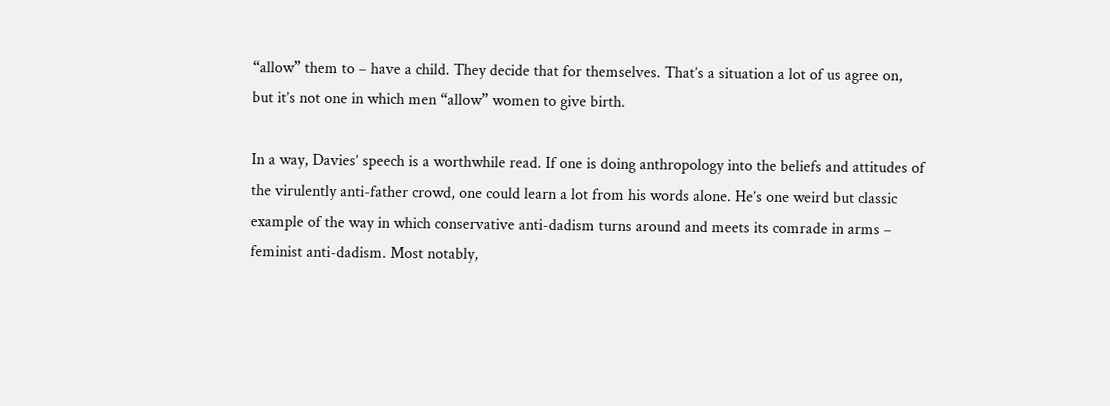“allow” them to – have a child. They decide that for themselves. That’s a situation a lot of us agree on, but it’s not one in which men “allow” women to give birth.

In a way, Davies’ speech is a worthwhile read. If one is doing anthropology into the beliefs and attitudes of the virulently anti-father crowd, one could learn a lot from his words alone. He’s one weird but classic example of the way in which conservative anti-dadism turns around and meets its comrade in arms – feminist anti-dadism. Most notably,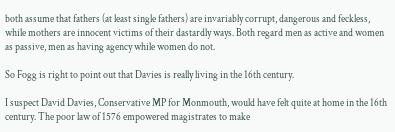both assume that fathers (at least single fathers) are invariably corrupt, dangerous and feckless, while mothers are innocent victims of their dastardly ways. Both regard men as active and women as passive, men as having agency while women do not.

So Fogg is right to point out that Davies is really living in the 16th century.

I suspect David Davies, Conservative MP for Monmouth, would have felt quite at home in the 16th century. The poor law of 1576 empowered magistrates to make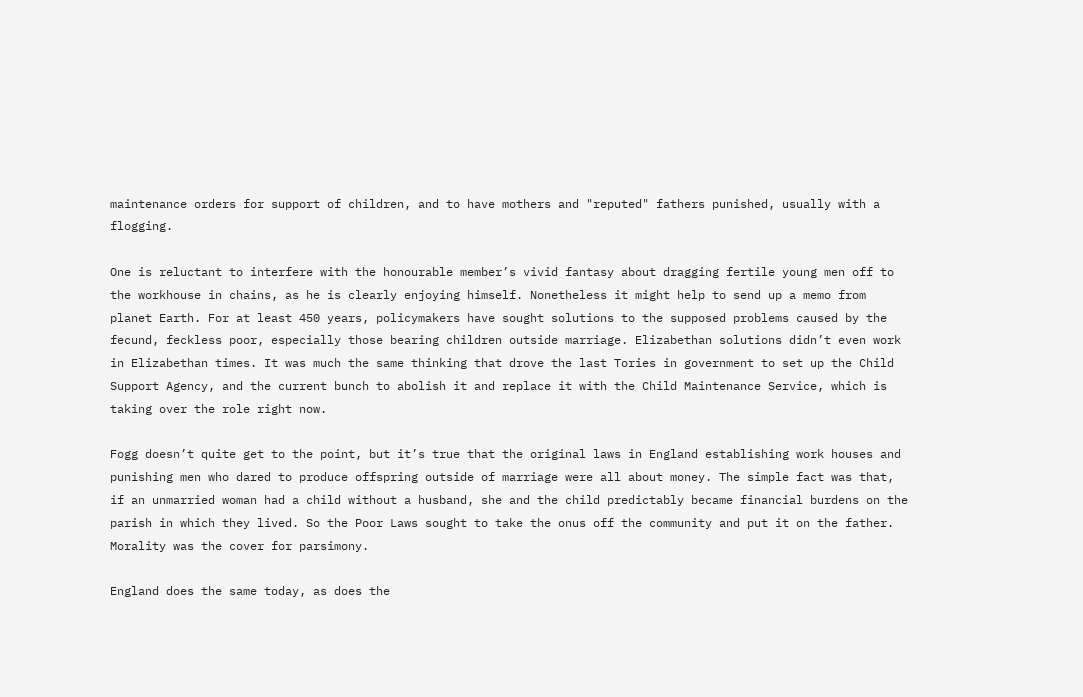maintenance orders for support of children, and to have mothers and "reputed" fathers punished, usually with a flogging.

One is reluctant to interfere with the honourable member’s vivid fantasy about dragging fertile young men off to the workhouse in chains, as he is clearly enjoying himself. Nonetheless it might help to send up a memo from planet Earth. For at least 450 years, policymakers have sought solutions to the supposed problems caused by the fecund, feckless poor, especially those bearing children outside marriage. Elizabethan solutions didn’t even work in Elizabethan times. It was much the same thinking that drove the last Tories in government to set up the Child Support Agency, and the current bunch to abolish it and replace it with the Child Maintenance Service, which is taking over the role right now.

Fogg doesn’t quite get to the point, but it’s true that the original laws in England establishing work houses and punishing men who dared to produce offspring outside of marriage were all about money. The simple fact was that, if an unmarried woman had a child without a husband, she and the child predictably became financial burdens on the parish in which they lived. So the Poor Laws sought to take the onus off the community and put it on the father. Morality was the cover for parsimony.

England does the same today, as does the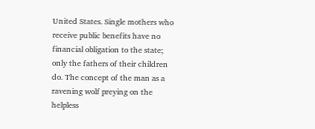United States. Single mothers who receive public benefits have no financial obligation to the state; only the fathers of their children do. The concept of the man as a ravening wolf preying on the helpless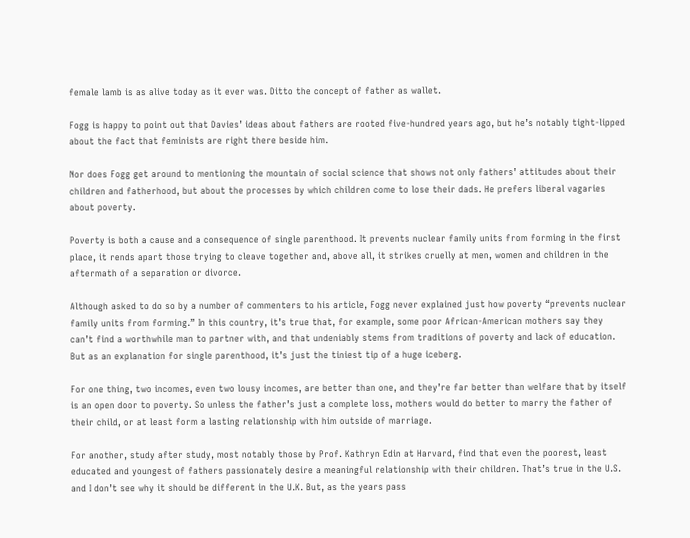female lamb is as alive today as it ever was. Ditto the concept of father as wallet.

Fogg is happy to point out that Davies’ ideas about fathers are rooted five-hundred years ago, but he’s notably tight-lipped about the fact that feminists are right there beside him.

Nor does Fogg get around to mentioning the mountain of social science that shows not only fathers’ attitudes about their children and fatherhood, but about the processes by which children come to lose their dads. He prefers liberal vagaries about poverty.

Poverty is both a cause and a consequence of single parenthood. It prevents nuclear family units from forming in the first place, it rends apart those trying to cleave together and, above all, it strikes cruelly at men, women and children in the aftermath of a separation or divorce.

Although asked to do so by a number of commenters to his article, Fogg never explained just how poverty “prevents nuclear family units from forming.” In this country, it’s true that, for example, some poor African-American mothers say they can’t find a worthwhile man to partner with, and that undeniably stems from traditions of poverty and lack of education. But as an explanation for single parenthood, it’s just the tiniest tip of a huge iceberg.

For one thing, two incomes, even two lousy incomes, are better than one, and they’re far better than welfare that by itself is an open door to poverty. So unless the father’s just a complete loss, mothers would do better to marry the father of their child, or at least form a lasting relationship with him outside of marriage.

For another, study after study, most notably those by Prof. Kathryn Edin at Harvard, find that even the poorest, least educated and youngest of fathers passionately desire a meaningful relationship with their children. That’s true in the U.S. and I don’t see why it should be different in the U.K. But, as the years pass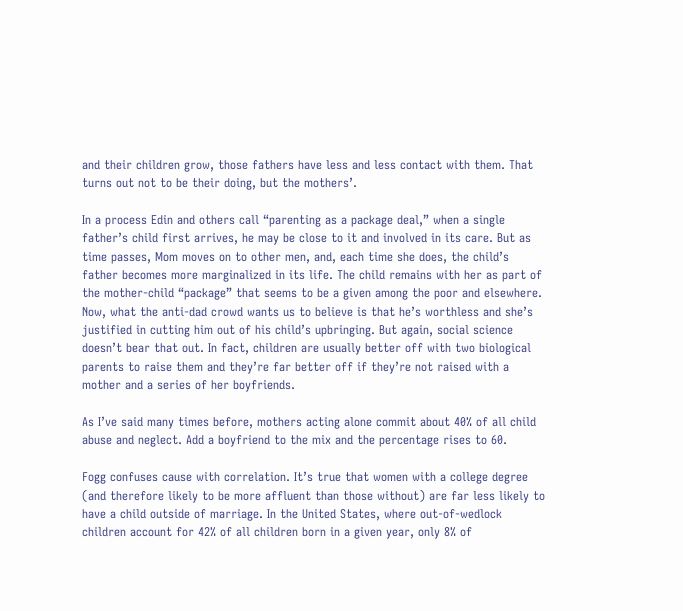and their children grow, those fathers have less and less contact with them. That turns out not to be their doing, but the mothers’.

In a process Edin and others call “parenting as a package deal,” when a single father’s child first arrives, he may be close to it and involved in its care. But as time passes, Mom moves on to other men, and, each time she does, the child’s father becomes more marginalized in its life. The child remains with her as part of the mother-child “package” that seems to be a given among the poor and elsewhere. Now, what the anti-dad crowd wants us to believe is that he’s worthless and she’s justified in cutting him out of his child’s upbringing. But again, social science doesn’t bear that out. In fact, children are usually better off with two biological parents to raise them and they’re far better off if they’re not raised with a mother and a series of her boyfriends.

As I’ve said many times before, mothers acting alone commit about 40% of all child abuse and neglect. Add a boyfriend to the mix and the percentage rises to 60.

Fogg confuses cause with correlation. It’s true that women with a college degree (and therefore likely to be more affluent than those without) are far less likely to have a child outside of marriage. In the United States, where out-of-wedlock children account for 42% of all children born in a given year, only 8% of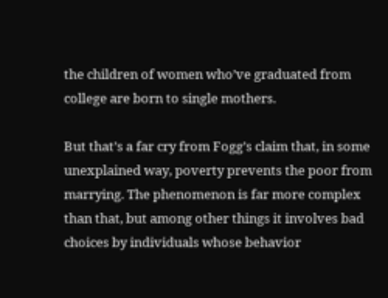the children of women who’ve graduated from college are born to single mothers.

But that’s a far cry from Fogg’s claim that, in some unexplained way, poverty prevents the poor from marrying. The phenomenon is far more complex than that, but among other things it involves bad choices by individuals whose behavior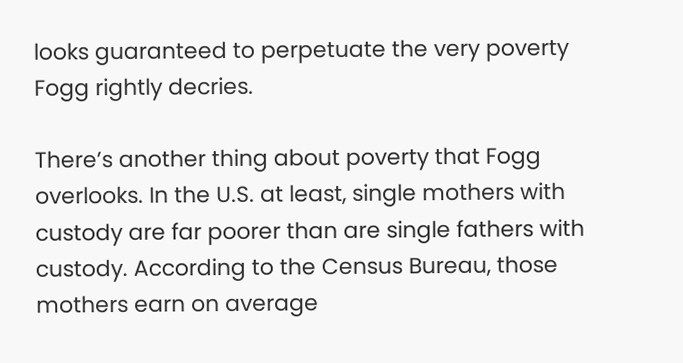looks guaranteed to perpetuate the very poverty Fogg rightly decries.

There’s another thing about poverty that Fogg overlooks. In the U.S. at least, single mothers with custody are far poorer than are single fathers with custody. According to the Census Bureau, those mothers earn on average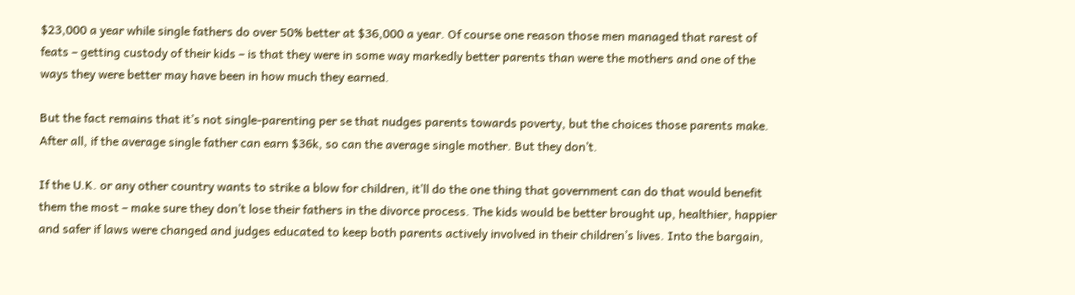$23,000 a year while single fathers do over 50% better at $36,000 a year. Of course one reason those men managed that rarest of feats – getting custody of their kids – is that they were in some way markedly better parents than were the mothers and one of the ways they were better may have been in how much they earned.

But the fact remains that it’s not single-parenting per se that nudges parents towards poverty, but the choices those parents make. After all, if the average single father can earn $36k, so can the average single mother. But they don’t.

If the U.K. or any other country wants to strike a blow for children, it’ll do the one thing that government can do that would benefit them the most – make sure they don’t lose their fathers in the divorce process. The kids would be better brought up, healthier, happier and safer if laws were changed and judges educated to keep both parents actively involved in their children’s lives. Into the bargain,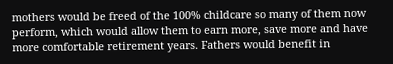mothers would be freed of the 100% childcare so many of them now perform, which would allow them to earn more, save more and have more comfortable retirement years. Fathers would benefit in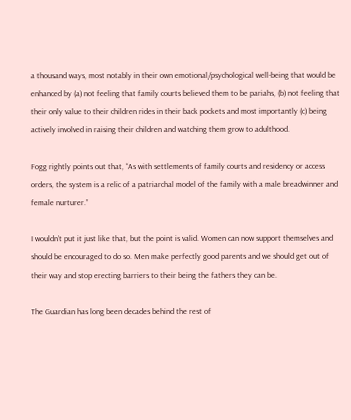a thousand ways, most notably in their own emotional/psychological well-being that would be enhanced by (a) not feeling that family courts believed them to be pariahs, (b) not feeling that their only value to their children rides in their back pockets and most importantly (c) being actively involved in raising their children and watching them grow to adulthood.

Fogg rightly points out that, “As with settlements of family courts and residency or access orders, the system is a relic of a patriarchal model of the family with a male breadwinner and female nurturer.”

I wouldn’t put it just like that, but the point is valid. Women can now support themselves and should be encouraged to do so. Men make perfectly good parents and we should get out of their way and stop erecting barriers to their being the fathers they can be.

The Guardian has long been decades behind the rest of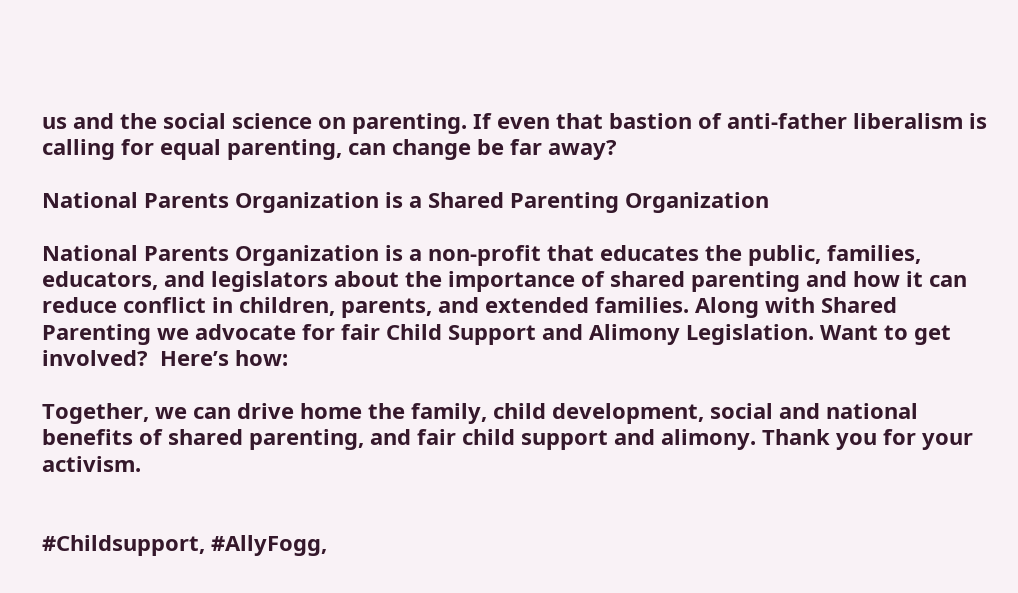us and the social science on parenting. If even that bastion of anti-father liberalism is calling for equal parenting, can change be far away?

National Parents Organization is a Shared Parenting Organization

National Parents Organization is a non-profit that educates the public, families, educators, and legislators about the importance of shared parenting and how it can reduce conflict in children, parents, and extended families. Along with Shared Parenting we advocate for fair Child Support and Alimony Legislation. Want to get involved?  Here’s how:

Together, we can drive home the family, child development, social and national benefits of shared parenting, and fair child support and alimony. Thank you for your activism.


#Childsupport, #AllyFogg,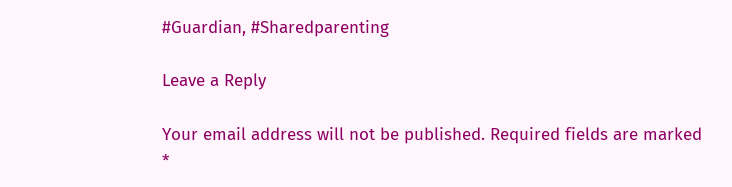#Guardian, #Sharedparenting

Leave a Reply

Your email address will not be published. Required fields are marked *